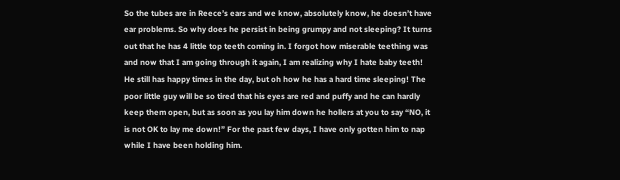So the tubes are in Reece’s ears and we know, absolutely know, he doesn’t have ear problems. So why does he persist in being grumpy and not sleeping? It turns out that he has 4 little top teeth coming in. I forgot how miserable teething was and now that I am going through it again, I am realizing why I hate baby teeth! He still has happy times in the day, but oh how he has a hard time sleeping! The poor little guy will be so tired that his eyes are red and puffy and he can hardly keep them open, but as soon as you lay him down he hollers at you to say “NO, it is not OK to lay me down!” For the past few days, I have only gotten him to nap while I have been holding him.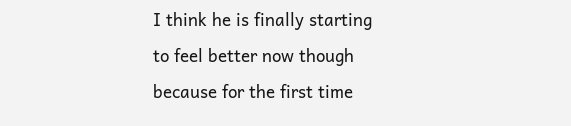I think he is finally starting to feel better now though because for the first time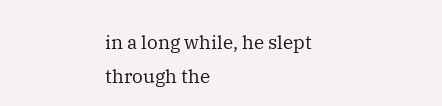in a long while, he slept through the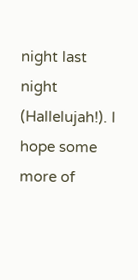night last night (Hallelujah!). I hope some more of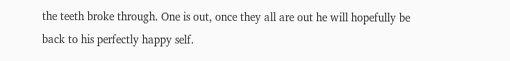the teeth broke through. One is out, once they all are out he will hopefully be back to his perfectly happy self.